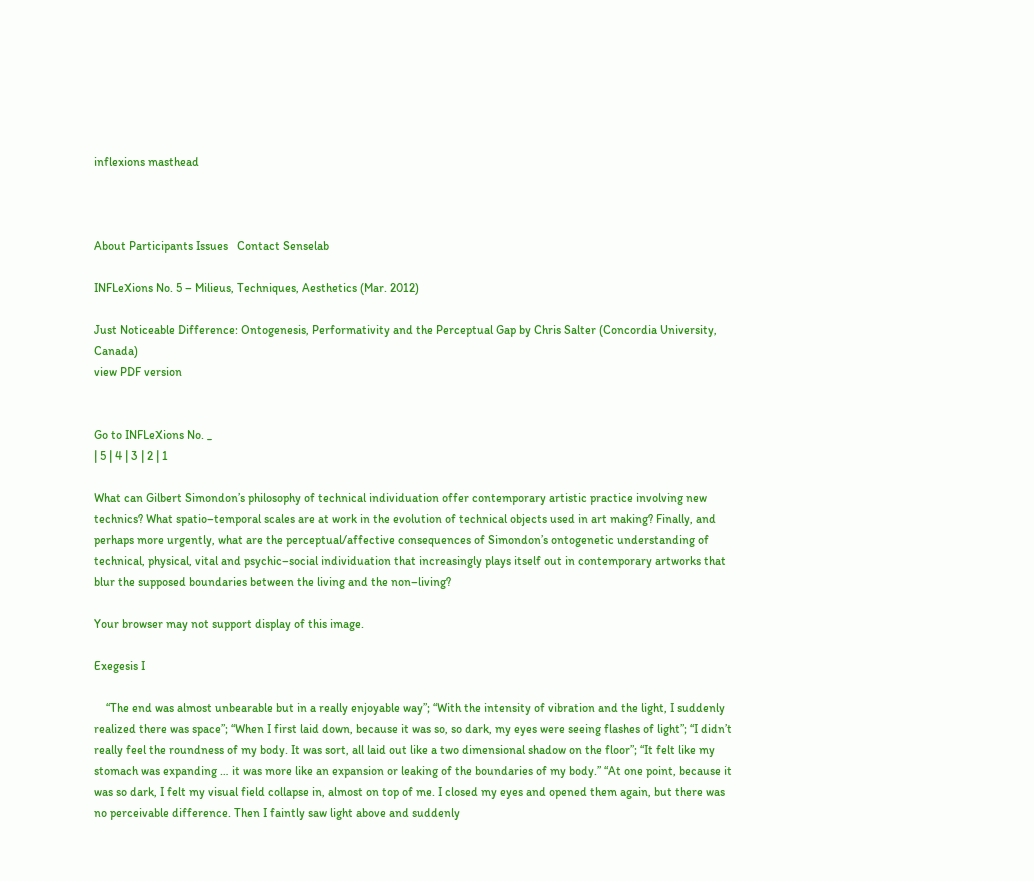inflexions masthead



About Participants Issues   Contact Senselab

INFLeXions No. 5 – Milieus, Techniques, Aesthetics (Mar. 2012)

Just Noticeable Difference: Ontogenesis, Performativity and the Perceptual Gap by Chris Salter (Concordia University, Canada)
view PDF version


Go to INFLeXions No. _
| 5 | 4 | 3 | 2 | 1

What can Gilbert Simondon’s philosophy of technical individuation offer contemporary artistic practice involving new technics? What spatio–temporal scales are at work in the evolution of technical objects used in art making? Finally, and perhaps more urgently, what are the perceptual/affective consequences of Simondon’s ontogenetic understanding of technical, physical, vital and psychic–social individuation that increasingly plays itself out in contemporary artworks that blur the supposed boundaries between the living and the non–living?

Your browser may not support display of this image.

Exegesis I

    “The end was almost unbearable but in a really enjoyable way”; “With the intensity of vibration and the light, I suddenly realized there was space”; “When I first laid down, because it was so, so dark, my eyes were seeing flashes of light”; “I didn’t really feel the roundness of my body. It was sort, all laid out like a two dimensional shadow on the floor”; “It felt like my stomach was expanding … it was more like an expansion or leaking of the boundaries of my body.” “At one point, because it was so dark, I felt my visual field collapse in, almost on top of me. I closed my eyes and opened them again, but there was no perceivable difference. Then I faintly saw light above and suddenly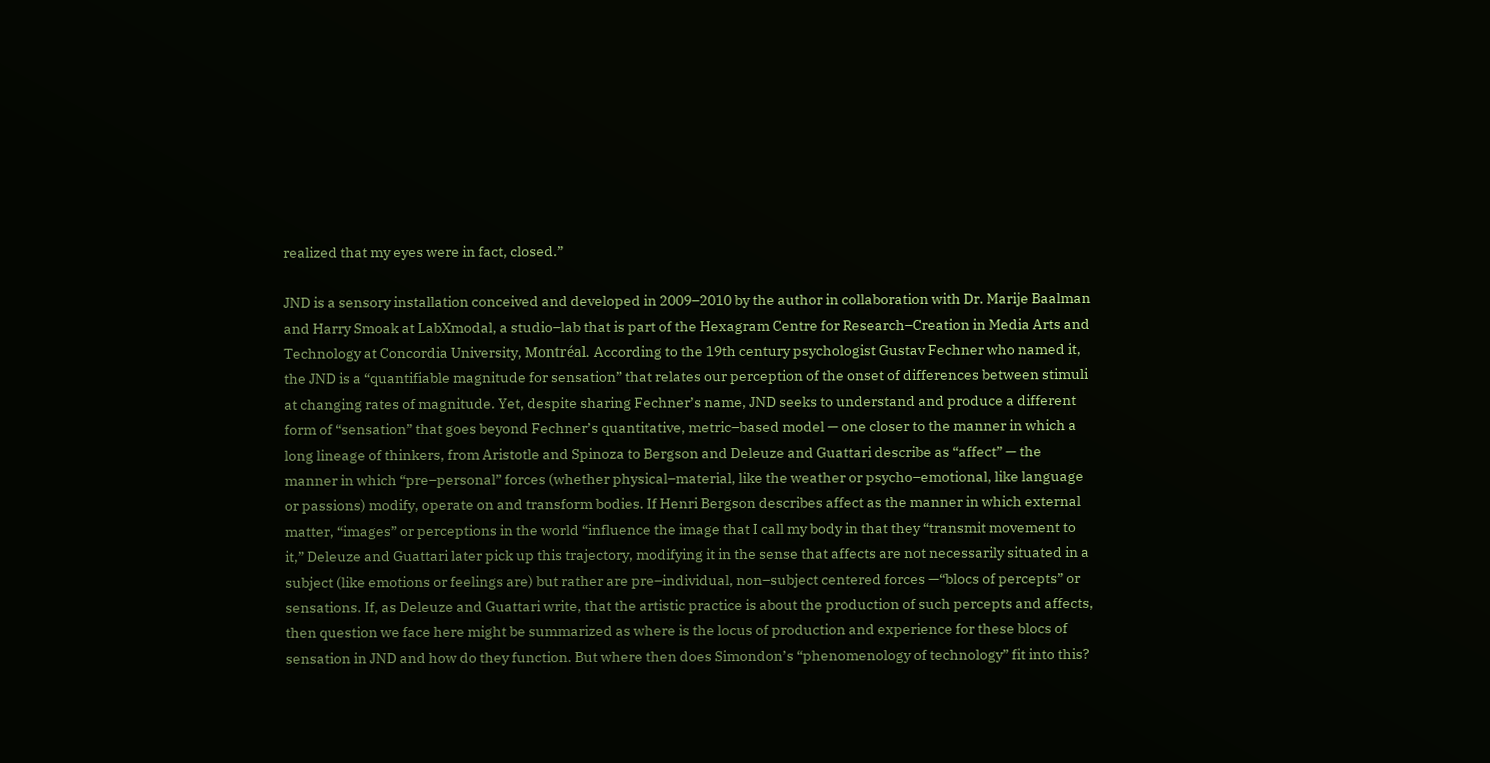realized that my eyes were in fact, closed.”

JND is a sensory installation conceived and developed in 2009–2010 by the author in collaboration with Dr. Marije Baalman and Harry Smoak at LabXmodal, a studio–lab that is part of the Hexagram Centre for Research–Creation in Media Arts and Technology at Concordia University, Montréal. According to the 19th century psychologist Gustav Fechner who named it, the JND is a “quantifiable magnitude for sensation” that relates our perception of the onset of differences between stimuli at changing rates of magnitude. Yet, despite sharing Fechner’s name, JND seeks to understand and produce a different form of “sensation” that goes beyond Fechner’s quantitative, metric–based model — one closer to the manner in which a long lineage of thinkers, from Aristotle and Spinoza to Bergson and Deleuze and Guattari describe as “affect” — the manner in which “pre–personal” forces (whether physical–material, like the weather or psycho–emotional, like language or passions) modify, operate on and transform bodies. If Henri Bergson describes affect as the manner in which external matter, “images” or perceptions in the world “influence the image that I call my body in that they “transmit movement to it,” Deleuze and Guattari later pick up this trajectory, modifying it in the sense that affects are not necessarily situated in a subject (like emotions or feelings are) but rather are pre–individual, non–subject centered forces —“blocs of percepts” or sensations. If, as Deleuze and Guattari write, that the artistic practice is about the production of such percepts and affects, then question we face here might be summarized as where is the locus of production and experience for these blocs of sensation in JND and how do they function. But where then does Simondon’s “phenomenology of technology” fit into this?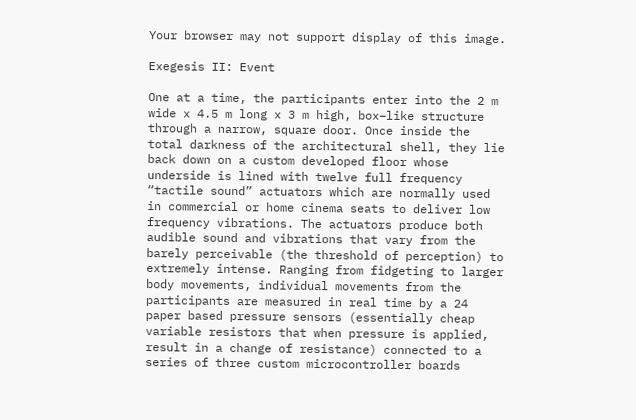Your browser may not support display of this image.

Exegesis II: Event

One at a time, the participants enter into the 2 m wide x 4.5 m long x 3 m high, box–like structure through a narrow, square door. Once inside the total darkness of the architectural shell, they lie back down on a custom developed floor whose underside is lined with twelve full frequency “tactile sound” actuators which are normally used in commercial or home cinema seats to deliver low frequency vibrations. The actuators produce both audible sound and vibrations that vary from the barely perceivable (the threshold of perception) to extremely intense. Ranging from fidgeting to larger body movements, individual movements from the participants are measured in real time by a 24 paper based pressure sensors (essentially cheap variable resistors that when pressure is applied, result in a change of resistance) connected to a series of three custom microcontroller boards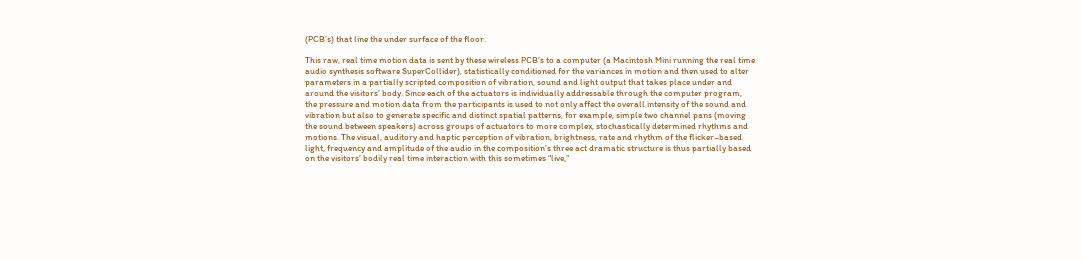(PCB’s) that line the under surface of the floor.

This raw, real time motion data is sent by these wireless PCB’s to a computer (a Macintosh Mini running the real time audio synthesis software SuperCollider), statistically conditioned for the variances in motion and then used to alter parameters in a partially scripted composition of vibration, sound and light output that takes place under and around the visitors’ body. Since each of the actuators is individually addressable through the computer program, the pressure and motion data from the participants is used to not only affect the overall intensity of the sound and vibration but also to generate specific and distinct spatial patterns, for example, simple two channel pans (moving the sound between speakers) across groups of actuators to more complex, stochastically determined rhythms and motions. The visual, auditory and haptic perception of vibration, brightness, rate and rhythm of the flicker–based light, frequency and amplitude of the audio in the composition’s three act dramatic structure is thus partially based on the visitors’ bodily real time interaction with this sometimes “live,”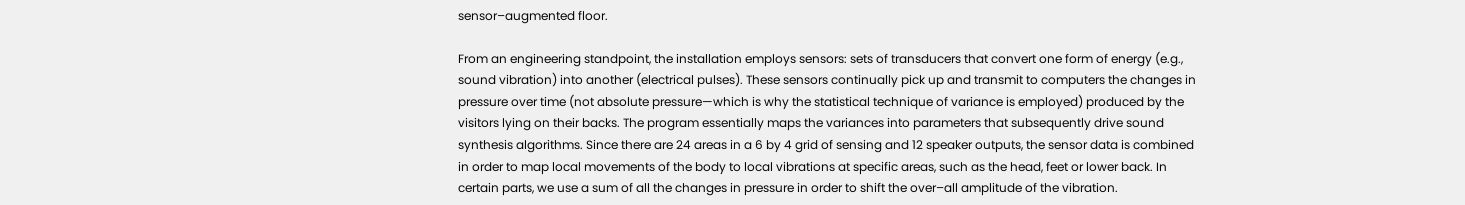sensor–augmented floor.

From an engineering standpoint, the installation employs sensors: sets of transducers that convert one form of energy (e.g., sound vibration) into another (electrical pulses). These sensors continually pick up and transmit to computers the changes in pressure over time (not absolute pressure—which is why the statistical technique of variance is employed) produced by the visitors lying on their backs. The program essentially maps the variances into parameters that subsequently drive sound synthesis algorithms. Since there are 24 areas in a 6 by 4 grid of sensing and 12 speaker outputs, the sensor data is combined in order to map local movements of the body to local vibrations at specific areas, such as the head, feet or lower back. In certain parts, we use a sum of all the changes in pressure in order to shift the over–all amplitude of the vibration.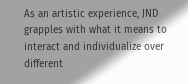As an artistic experience, JND grapples with what it means to interact and individualize over different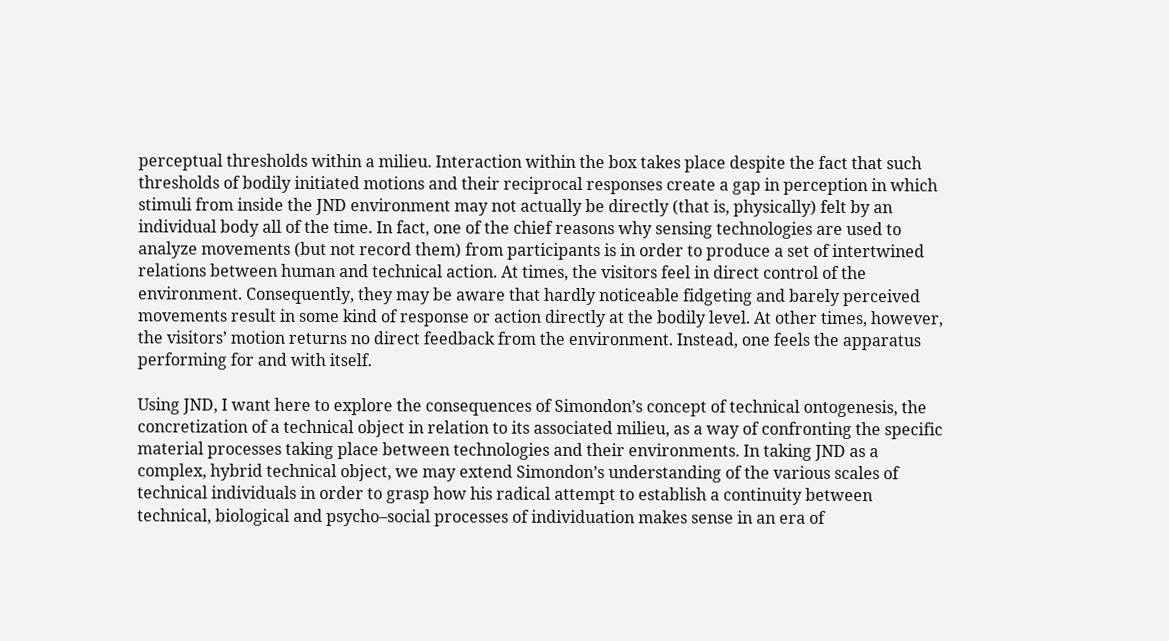perceptual thresholds within a milieu. Interaction within the box takes place despite the fact that such thresholds of bodily initiated motions and their reciprocal responses create a gap in perception in which stimuli from inside the JND environment may not actually be directly (that is, physically) felt by an individual body all of the time. In fact, one of the chief reasons why sensing technologies are used to analyze movements (but not record them) from participants is in order to produce a set of intertwined relations between human and technical action. At times, the visitors feel in direct control of the environment. Consequently, they may be aware that hardly noticeable fidgeting and barely perceived movements result in some kind of response or action directly at the bodily level. At other times, however, the visitors’ motion returns no direct feedback from the environment. Instead, one feels the apparatus performing for and with itself.

Using JND, I want here to explore the consequences of Simondon’s concept of technical ontogenesis, the concretization of a technical object in relation to its associated milieu, as a way of confronting the specific material processes taking place between technologies and their environments. In taking JND as a complex, hybrid technical object, we may extend Simondon’s understanding of the various scales of technical individuals in order to grasp how his radical attempt to establish a continuity between technical, biological and psycho–social processes of individuation makes sense in an era of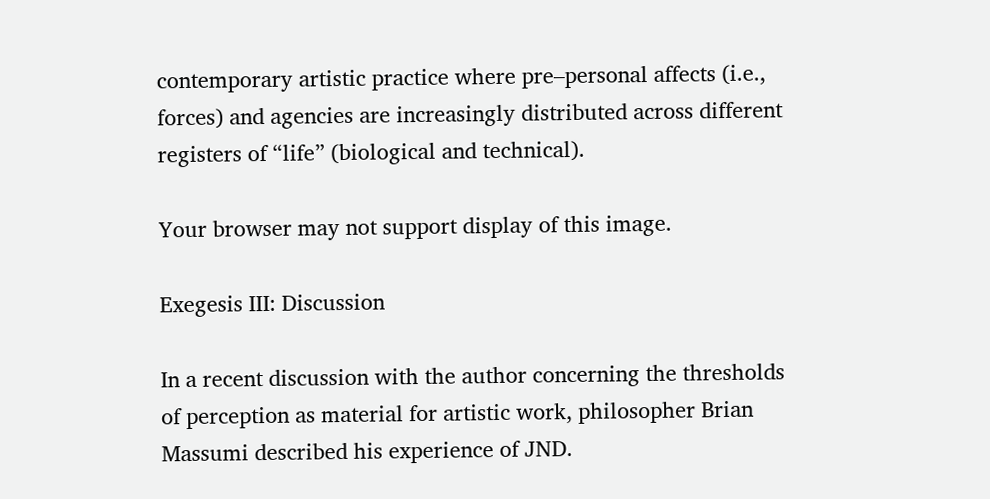contemporary artistic practice where pre–personal affects (i.e., forces) and agencies are increasingly distributed across different registers of “life” (biological and technical).

Your browser may not support display of this image.

Exegesis III: Discussion

In a recent discussion with the author concerning the thresholds of perception as material for artistic work, philosopher Brian Massumi described his experience of JND.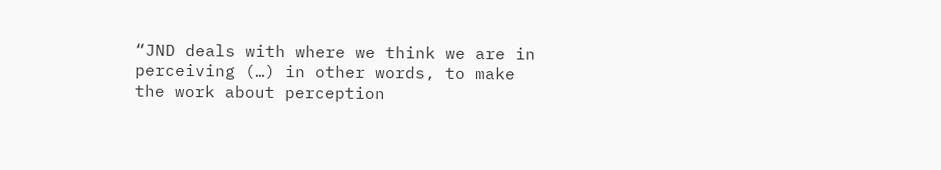“JND deals with where we think we are in perceiving (…) in other words, to make the work about perception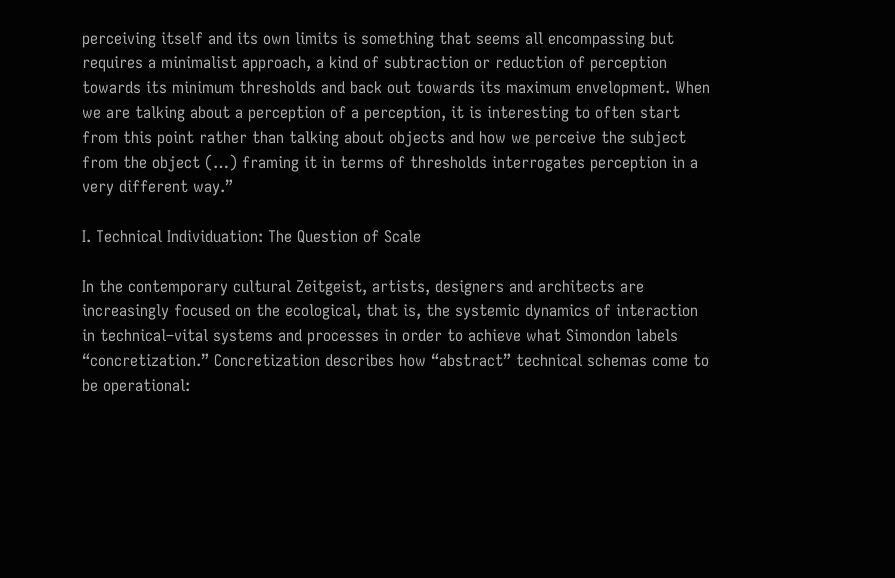perceiving itself and its own limits is something that seems all encompassing but requires a minimalist approach, a kind of subtraction or reduction of perception towards its minimum thresholds and back out towards its maximum envelopment. When we are talking about a perception of a perception, it is interesting to often start from this point rather than talking about objects and how we perceive the subject from the object (…) framing it in terms of thresholds interrogates perception in a very different way.”

I. Technical Individuation: The Question of Scale

In the contemporary cultural Zeitgeist, artists, designers and architects are increasingly focused on the ecological, that is, the systemic dynamics of interaction in technical–vital systems and processes in order to achieve what Simondon labels “concretization.” Concretization describes how “abstract” technical schemas come to be operational: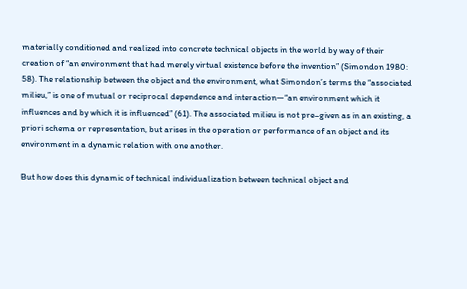materially conditioned and realized into concrete technical objects in the world by way of their creation of “an environment that had merely virtual existence before the invention” (Simondon 1980: 58). The relationship between the object and the environment, what Simondon’s terms the “associated milieu,” is one of mutual or reciprocal dependence and interaction—“an environment which it influences and by which it is influenced” (61). The associated milieu is not pre–given as in an existing, a priori schema or representation, but arises in the operation or performance of an object and its environment in a dynamic relation with one another.

But how does this dynamic of technical individualization between technical object and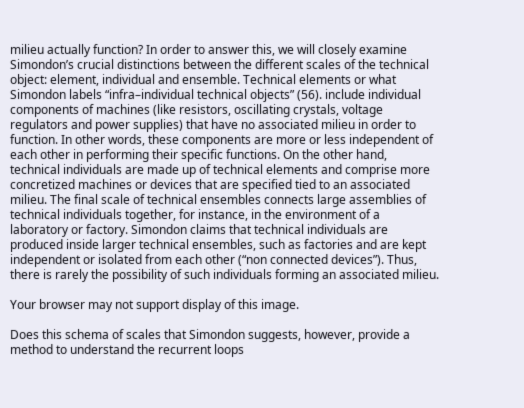milieu actually function? In order to answer this, we will closely examine Simondon’s crucial distinctions between the different scales of the technical object: element, individual and ensemble. Technical elements or what Simondon labels “infra–individual technical objects” (56). include individual components of machines (like resistors, oscillating crystals, voltage regulators and power supplies) that have no associated milieu in order to function. In other words, these components are more or less independent of each other in performing their specific functions. On the other hand, technical individuals are made up of technical elements and comprise more concretized machines or devices that are specified tied to an associated milieu. The final scale of technical ensembles connects large assemblies of technical individuals together, for instance, in the environment of a laboratory or factory. Simondon claims that technical individuals are produced inside larger technical ensembles, such as factories and are kept independent or isolated from each other (“non connected devices”). Thus, there is rarely the possibility of such individuals forming an associated milieu.

Your browser may not support display of this image.

Does this schema of scales that Simondon suggests, however, provide a method to understand the recurrent loops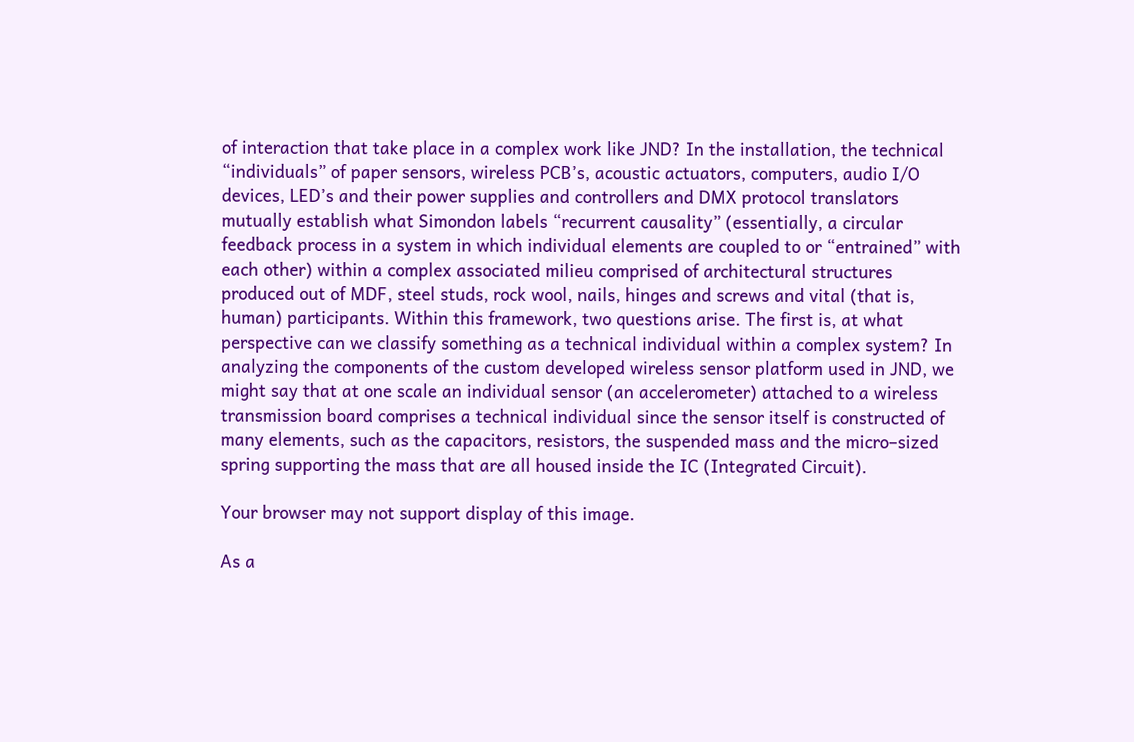of interaction that take place in a complex work like JND? In the installation, the technical “individuals” of paper sensors, wireless PCB’s, acoustic actuators, computers, audio I/O devices, LED’s and their power supplies and controllers and DMX protocol translators mutually establish what Simondon labels “recurrent causality” (essentially, a circular feedback process in a system in which individual elements are coupled to or “entrained” with each other) within a complex associated milieu comprised of architectural structures produced out of MDF, steel studs, rock wool, nails, hinges and screws and vital (that is, human) participants. Within this framework, two questions arise. The first is, at what perspective can we classify something as a technical individual within a complex system? In analyzing the components of the custom developed wireless sensor platform used in JND, we might say that at one scale an individual sensor (an accelerometer) attached to a wireless transmission board comprises a technical individual since the sensor itself is constructed of many elements, such as the capacitors, resistors, the suspended mass and the micro–sized spring supporting the mass that are all housed inside the IC (Integrated Circuit).

Your browser may not support display of this image.

As a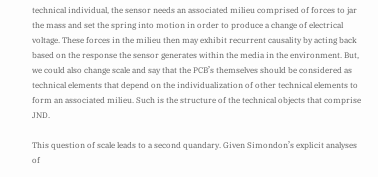technical individual, the sensor needs an associated milieu comprised of forces to jar the mass and set the spring into motion in order to produce a change of electrical voltage. These forces in the milieu then may exhibit recurrent causality by acting back based on the response the sensor generates within the media in the environment. But, we could also change scale and say that the PCB’s themselves should be considered as technical elements that depend on the individualization of other technical elements to form an associated milieu. Such is the structure of the technical objects that comprise JND.

This question of scale leads to a second quandary. Given Simondon’s explicit analyses of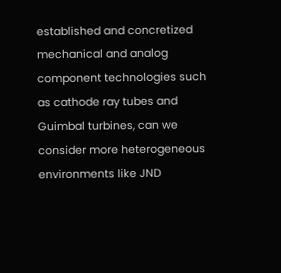established and concretized mechanical and analog component technologies such as cathode ray tubes and Guimbal turbines, can we consider more heterogeneous environments like JND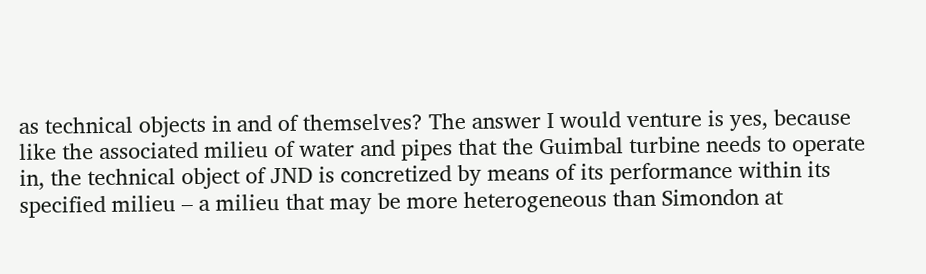as technical objects in and of themselves? The answer I would venture is yes, because like the associated milieu of water and pipes that the Guimbal turbine needs to operate in, the technical object of JND is concretized by means of its performance within its specified milieu – a milieu that may be more heterogeneous than Simondon at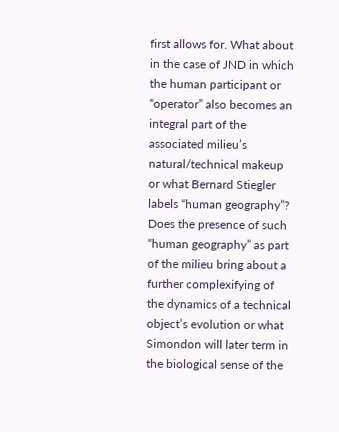first allows for. What about in the case of JND in which the human participant or “operator” also becomes an integral part of the associated milieu’s natural/technical makeup or what Bernard Stiegler labels “human geography”? Does the presence of such “human geography” as part of the milieu bring about a further complexifying of the dynamics of a technical object’s evolution or what Simondon will later term in the biological sense of the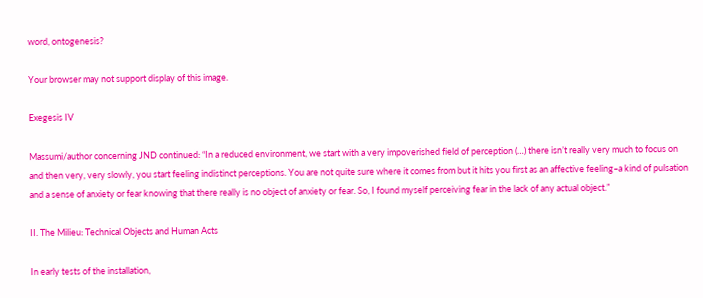word, ontogenesis?

Your browser may not support display of this image.

Exegesis IV

Massumi/author concerning JND continued: “In a reduced environment, we start with a very impoverished field of perception (…) there isn’t really very much to focus on and then very, very slowly, you start feeling indistinct perceptions. You are not quite sure where it comes from but it hits you first as an affective feeling–a kind of pulsation and a sense of anxiety or fear knowing that there really is no object of anxiety or fear. So, I found myself perceiving fear in the lack of any actual object.”

II. The Milieu: Technical Objects and Human Acts

In early tests of the installation,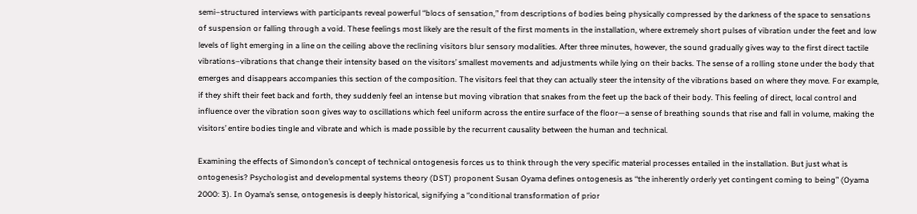semi–structured interviews with participants reveal powerful “blocs of sensation,” from descriptions of bodies being physically compressed by the darkness of the space to sensations of suspension or falling through a void. These feelings most likely are the result of the first moments in the installation, where extremely short pulses of vibration under the feet and low levels of light emerging in a line on the ceiling above the reclining visitors blur sensory modalities. After three minutes, however, the sound gradually gives way to the first direct tactile vibrations–vibrations that change their intensity based on the visitors’ smallest movements and adjustments while lying on their backs. The sense of a rolling stone under the body that emerges and disappears accompanies this section of the composition. The visitors feel that they can actually steer the intensity of the vibrations based on where they move. For example, if they shift their feet back and forth, they suddenly feel an intense but moving vibration that snakes from the feet up the back of their body. This feeling of direct, local control and influence over the vibration soon gives way to oscillations which feel uniform across the entire surface of the floor—a sense of breathing sounds that rise and fall in volume, making the visitors’ entire bodies tingle and vibrate and which is made possible by the recurrent causality between the human and technical.

Examining the effects of Simondon’s concept of technical ontogenesis forces us to think through the very specific material processes entailed in the installation. But just what is ontogenesis? Psychologist and developmental systems theory (DST) proponent Susan Oyama defines ontogenesis as “the inherently orderly yet contingent coming to being” (Oyama 2000: 3). In Oyama’s sense, ontogenesis is deeply historical, signifying a “conditional transformation of prior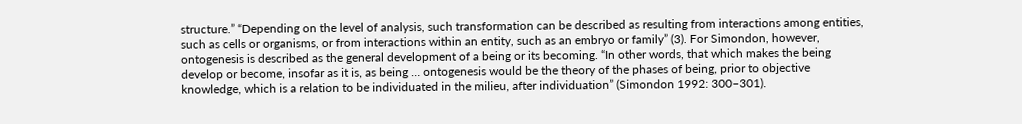structure.” “Depending on the level of analysis, such transformation can be described as resulting from interactions among entities, such as cells or organisms, or from interactions within an entity, such as an embryo or family” (3). For Simondon, however, ontogenesis is described as the general development of a being or its becoming. “In other words, that which makes the being develop or become, insofar as it is, as being … ontogenesis would be the theory of the phases of being, prior to objective knowledge, which is a relation to be individuated in the milieu, after individuation” (Simondon 1992: 300–301).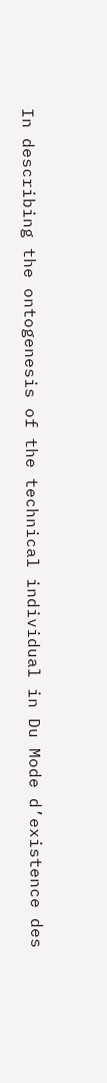In describing the ontogenesis of the technical individual in Du Mode d’existence des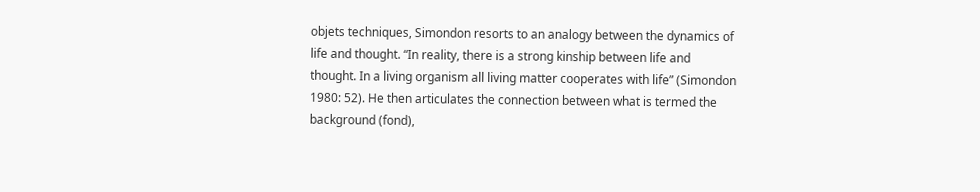objets techniques, Simondon resorts to an analogy between the dynamics of life and thought. “In reality, there is a strong kinship between life and thought. In a living organism all living matter cooperates with life” (Simondon 1980: 52). He then articulates the connection between what is termed the background (fond),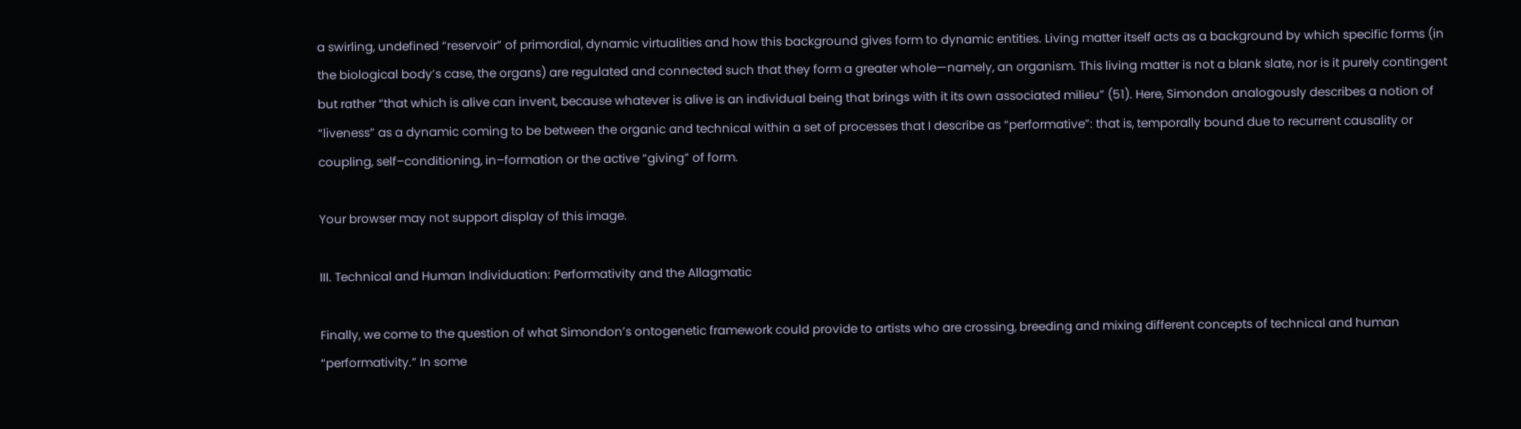a swirling, undefined “reservoir” of primordial, dynamic virtualities and how this background gives form to dynamic entities. Living matter itself acts as a background by which specific forms (in the biological body’s case, the organs) are regulated and connected such that they form a greater whole—namely, an organism. This living matter is not a blank slate, nor is it purely contingent but rather “that which is alive can invent, because whatever is alive is an individual being that brings with it its own associated milieu” (51). Here, Simondon analogously describes a notion of “liveness” as a dynamic coming to be between the organic and technical within a set of processes that I describe as “performative”: that is, temporally bound due to recurrent causality or coupling, self–conditioning, in–formation or the active “giving” of form.

Your browser may not support display of this image.

III. Technical and Human Individuation: Performativity and the Allagmatic

Finally, we come to the question of what Simondon’s ontogenetic framework could provide to artists who are crossing, breeding and mixing different concepts of technical and human “performativity.” In some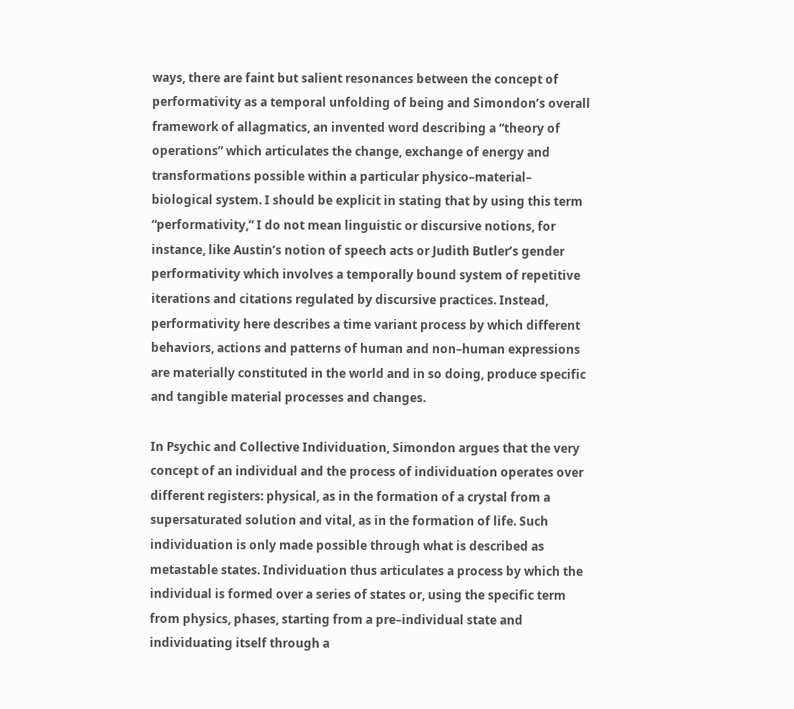ways, there are faint but salient resonances between the concept of performativity as a temporal unfolding of being and Simondon’s overall framework of allagmatics, an invented word describing a “theory of operations” which articulates the change, exchange of energy and transformations possible within a particular physico–material– biological system. I should be explicit in stating that by using this term “performativity,” I do not mean linguistic or discursive notions, for instance, like Austin’s notion of speech acts or Judith Butler’s gender performativity which involves a temporally bound system of repetitive iterations and citations regulated by discursive practices. Instead, performativity here describes a time variant process by which different behaviors, actions and patterns of human and non–human expressions are materially constituted in the world and in so doing, produce specific and tangible material processes and changes.

In Psychic and Collective Individuation, Simondon argues that the very concept of an individual and the process of individuation operates over different registers: physical, as in the formation of a crystal from a supersaturated solution and vital, as in the formation of life. Such individuation is only made possible through what is described as metastable states. Individuation thus articulates a process by which the individual is formed over a series of states or, using the specific term from physics, phases, starting from a pre–individual state and individuating itself through a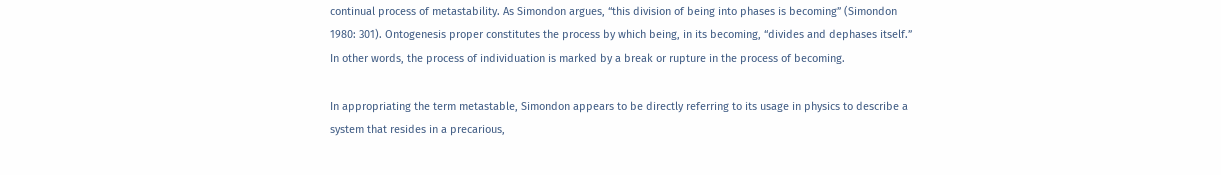continual process of metastability. As Simondon argues, “this division of being into phases is becoming” (Simondon 1980: 301). Ontogenesis proper constitutes the process by which being, in its becoming, “divides and dephases itself.” In other words, the process of individuation is marked by a break or rupture in the process of becoming.

In appropriating the term metastable, Simondon appears to be directly referring to its usage in physics to describe a system that resides in a precarious,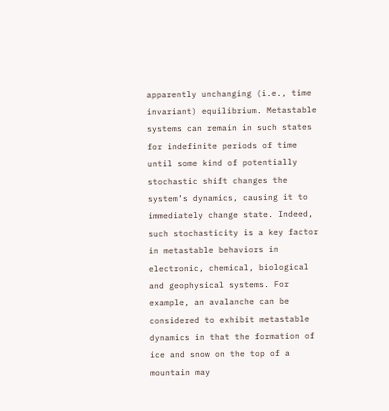apparently unchanging (i.e., time invariant) equilibrium. Metastable systems can remain in such states for indefinite periods of time until some kind of potentially stochastic shift changes the system’s dynamics, causing it to immediately change state. Indeed, such stochasticity is a key factor in metastable behaviors in electronic, chemical, biological and geophysical systems. For example, an avalanche can be considered to exhibit metastable dynamics in that the formation of ice and snow on the top of a mountain may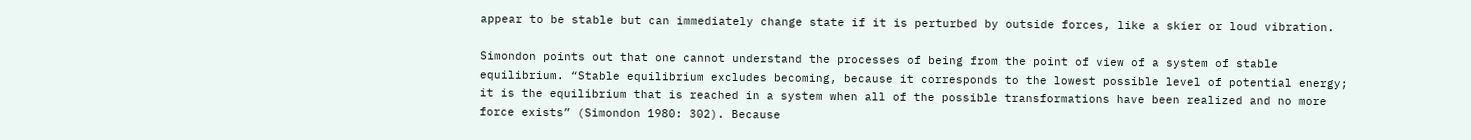appear to be stable but can immediately change state if it is perturbed by outside forces, like a skier or loud vibration.

Simondon points out that one cannot understand the processes of being from the point of view of a system of stable equilibrium. “Stable equilibrium excludes becoming, because it corresponds to the lowest possible level of potential energy; it is the equilibrium that is reached in a system when all of the possible transformations have been realized and no more force exists” (Simondon 1980: 302). Because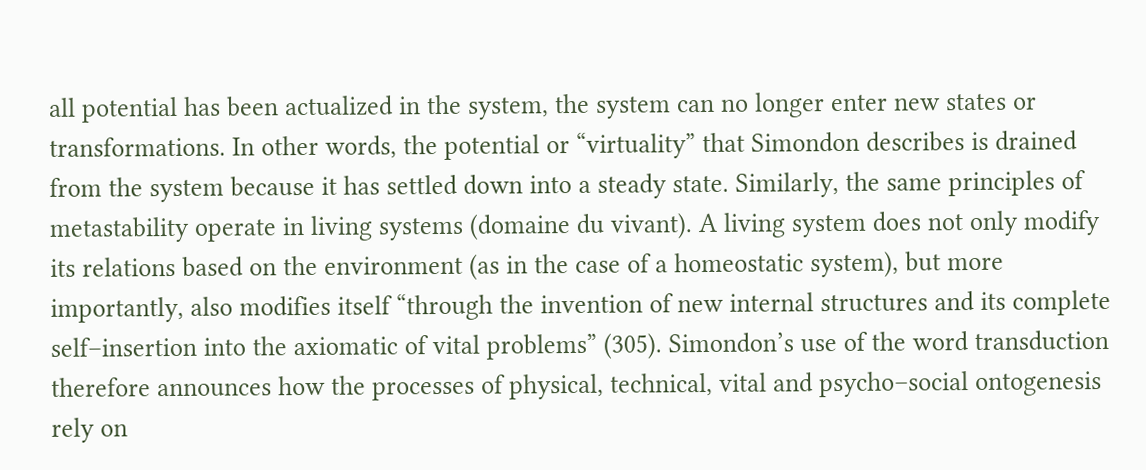all potential has been actualized in the system, the system can no longer enter new states or transformations. In other words, the potential or “virtuality” that Simondon describes is drained from the system because it has settled down into a steady state. Similarly, the same principles of metastability operate in living systems (domaine du vivant). A living system does not only modify its relations based on the environment (as in the case of a homeostatic system), but more importantly, also modifies itself “through the invention of new internal structures and its complete self–insertion into the axiomatic of vital problems” (305). Simondon’s use of the word transduction therefore announces how the processes of physical, technical, vital and psycho–social ontogenesis rely on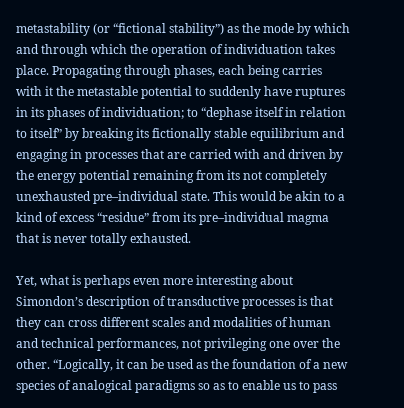metastability (or “fictional stability”) as the mode by which and through which the operation of individuation takes place. Propagating through phases, each being carries with it the metastable potential to suddenly have ruptures in its phases of individuation; to “dephase itself in relation to itself” by breaking its fictionally stable equilibrium and engaging in processes that are carried with and driven by the energy potential remaining from its not completely unexhausted pre–individual state. This would be akin to a kind of excess “residue” from its pre–individual magma that is never totally exhausted.

Yet, what is perhaps even more interesting about Simondon’s description of transductive processes is that they can cross different scales and modalities of human and technical performances, not privileging one over the other. “Logically, it can be used as the foundation of a new species of analogical paradigms so as to enable us to pass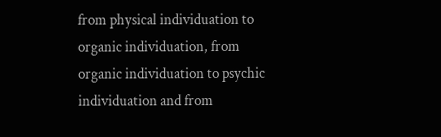from physical individuation to organic individuation, from organic individuation to psychic individuation and from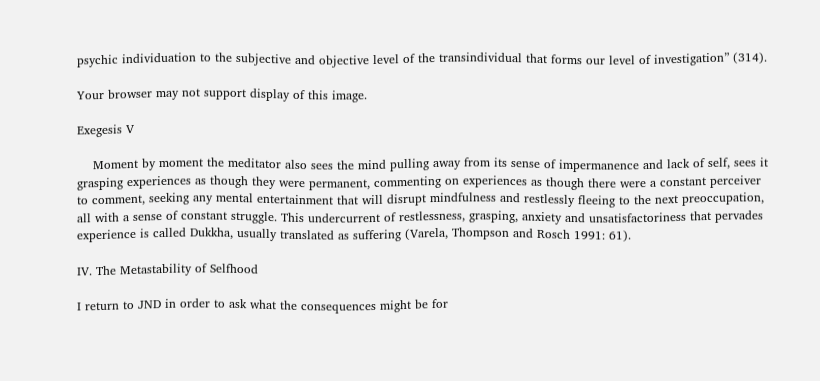psychic individuation to the subjective and objective level of the transindividual that forms our level of investigation” (314).

Your browser may not support display of this image.

Exegesis V

    Moment by moment the meditator also sees the mind pulling away from its sense of impermanence and lack of self, sees it grasping experiences as though they were permanent, commenting on experiences as though there were a constant perceiver to comment, seeking any mental entertainment that will disrupt mindfulness and restlessly fleeing to the next preoccupation, all with a sense of constant struggle. This undercurrent of restlessness, grasping, anxiety and unsatisfactoriness that pervades experience is called Dukkha, usually translated as suffering (Varela, Thompson and Rosch 1991: 61).

IV. The Metastability of Selfhood

I return to JND in order to ask what the consequences might be for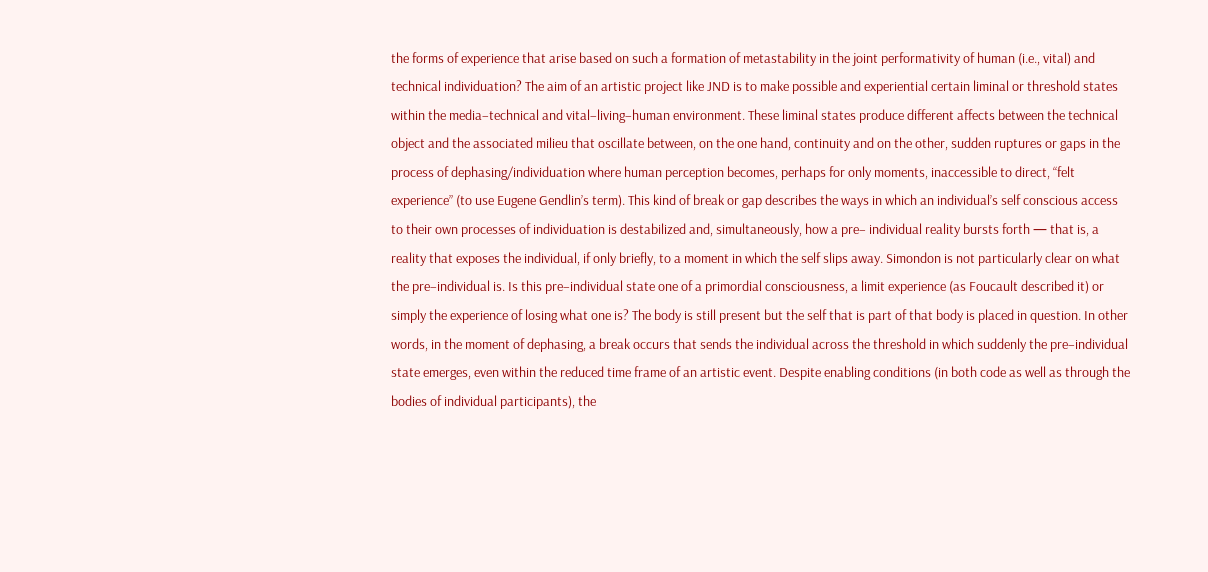the forms of experience that arise based on such a formation of metastability in the joint performativity of human (i.e., vital) and technical individuation? The aim of an artistic project like JND is to make possible and experiential certain liminal or threshold states within the media–technical and vital–living–human environment. These liminal states produce different affects between the technical object and the associated milieu that oscillate between, on the one hand, continuity and on the other, sudden ruptures or gaps in the process of dephasing/individuation where human perception becomes, perhaps for only moments, inaccessible to direct, “felt experience” (to use Eugene Gendlin’s term). This kind of break or gap describes the ways in which an individual’s self conscious access to their own processes of individuation is destabilized and, simultaneously, how a pre– individual reality bursts forth — that is, a reality that exposes the individual, if only briefly, to a moment in which the self slips away. Simondon is not particularly clear on what the pre–individual is. Is this pre–individual state one of a primordial consciousness, a limit experience (as Foucault described it) or simply the experience of losing what one is? The body is still present but the self that is part of that body is placed in question. In other words, in the moment of dephasing, a break occurs that sends the individual across the threshold in which suddenly the pre–individual state emerges, even within the reduced time frame of an artistic event. Despite enabling conditions (in both code as well as through the bodies of individual participants), the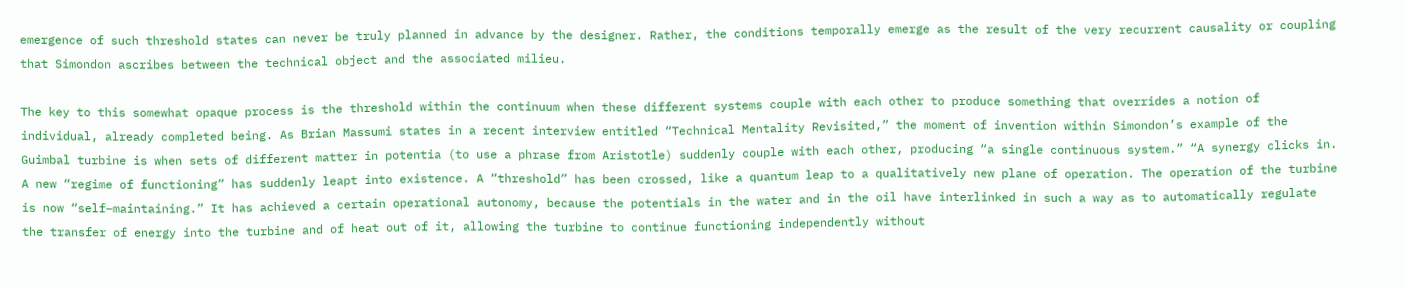emergence of such threshold states can never be truly planned in advance by the designer. Rather, the conditions temporally emerge as the result of the very recurrent causality or coupling that Simondon ascribes between the technical object and the associated milieu.

The key to this somewhat opaque process is the threshold within the continuum when these different systems couple with each other to produce something that overrides a notion of individual, already completed being. As Brian Massumi states in a recent interview entitled “Technical Mentality Revisited,” the moment of invention within Simondon’s example of the Guimbal turbine is when sets of different matter in potentia (to use a phrase from Aristotle) suddenly couple with each other, producing “a single continuous system.” “A synergy clicks in. A new “regime of functioning” has suddenly leapt into existence. A “threshold” has been crossed, like a quantum leap to a qualitatively new plane of operation. The operation of the turbine is now “self–maintaining.” It has achieved a certain operational autonomy, because the potentials in the water and in the oil have interlinked in such a way as to automatically regulate the transfer of energy into the turbine and of heat out of it, allowing the turbine to continue functioning independently without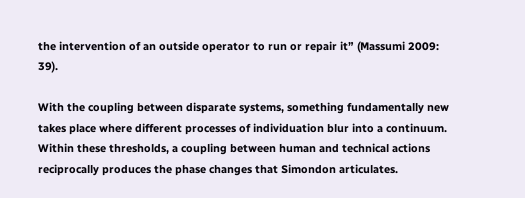the intervention of an outside operator to run or repair it” (Massumi 2009: 39).

With the coupling between disparate systems, something fundamentally new takes place where different processes of individuation blur into a continuum. Within these thresholds, a coupling between human and technical actions reciprocally produces the phase changes that Simondon articulates.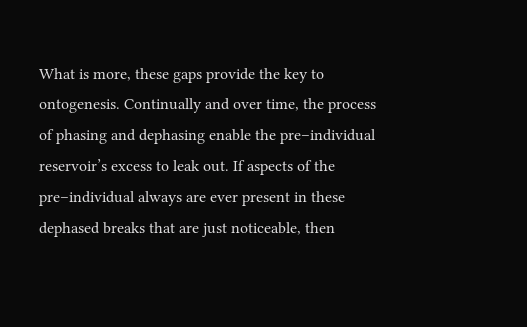What is more, these gaps provide the key to ontogenesis. Continually and over time, the process of phasing and dephasing enable the pre–individual reservoir’s excess to leak out. If aspects of the pre–individual always are ever present in these dephased breaks that are just noticeable, then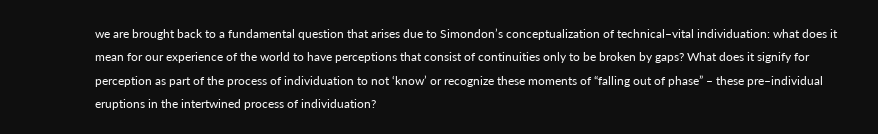we are brought back to a fundamental question that arises due to Simondon’s conceptualization of technical–vital individuation: what does it mean for our experience of the world to have perceptions that consist of continuities only to be broken by gaps? What does it signify for perception as part of the process of individuation to not ‘know’ or recognize these moments of “falling out of phase” – these pre–individual eruptions in the intertwined process of individuation?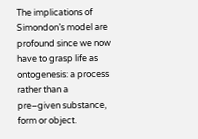The implications of Simondon’s model are profound since we now have to grasp life as ontogenesis: a process rather than a pre–given substance, form or object.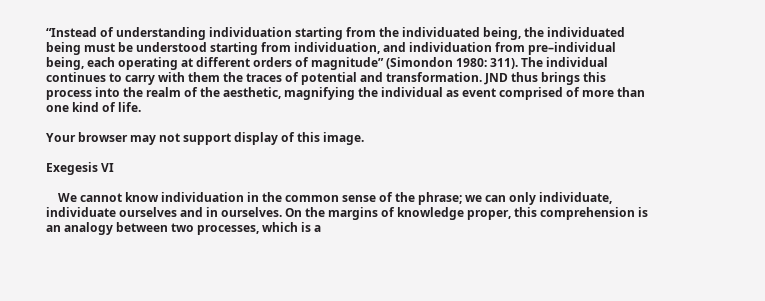“Instead of understanding individuation starting from the individuated being, the individuated being must be understood starting from individuation, and individuation from pre–individual being, each operating at different orders of magnitude” (Simondon 1980: 311). The individual continues to carry with them the traces of potential and transformation. JND thus brings this process into the realm of the aesthetic, magnifying the individual as event comprised of more than one kind of life.

Your browser may not support display of this image.

Exegesis VI

    We cannot know individuation in the common sense of the phrase; we can only individuate, individuate ourselves and in ourselves. On the margins of knowledge proper, this comprehension is an analogy between two processes, which is a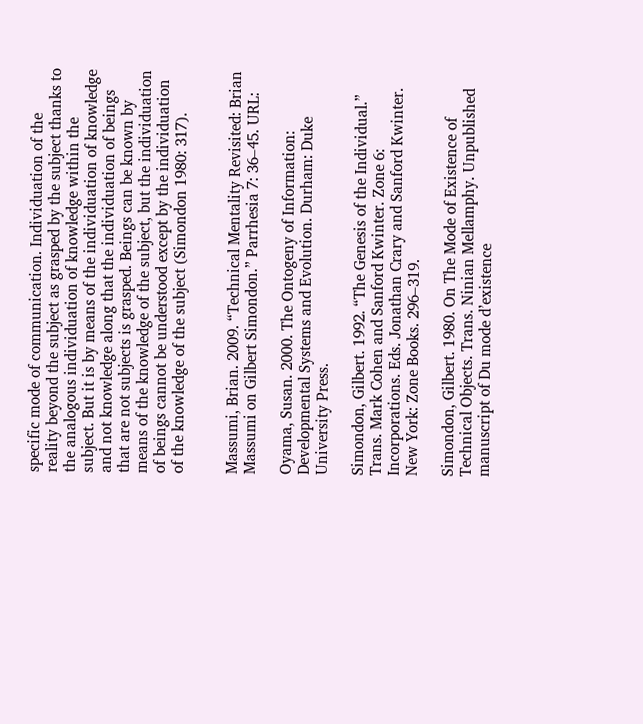specific mode of communication. Individuation of the reality beyond the subject as grasped by the subject thanks to the analogous individuation of knowledge within the subject. But it is by means of the individuation of knowledge and not knowledge along that the individuation of beings that are not subjects is grasped. Beings can be known by means of the knowledge of the subject, but the individuation of beings cannot be understood except by the individuation of the knowledge of the subject (Simondon 1980: 317).


Massumi, Brian. 2009. “Technical Mentality Revisited: Brian Massumi on Gilbert Simondon.” Parrhesia 7: 36–45. URL:

Oyama, Susan. 2000. The Ontogeny of Information: Developmental Systems and Evolution. Durham: Duke University Press.

Simondon, Gilbert. 1992. “The Genesis of the Individual.” Trans. Mark Cohen and Sanford Kwinter. Zone 6: Incorporations. Eds. Jonathan Crary and Sanford Kwinter. New York: Zone Books. 296–319.

Simondon, Gilbert. 1980. On The Mode of Existence of Technical Objects. Trans. Ninian Mellamphy. Unpublished manuscript of Du mode d’existence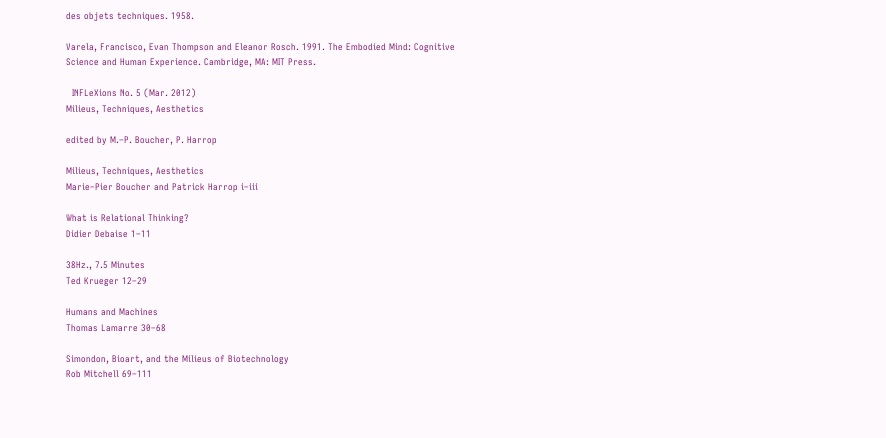des objets techniques. 1958.

Varela, Francisco, Evan Thompson and Eleanor Rosch. 1991. The Embodied Mind: Cognitive Science and Human Experience. Cambridge, MA: MIT Press.

  INFLeXions No. 5 (Mar. 2012)
Milieus, Techniques, Aesthetics

edited by M.–P. Boucher, P. Harrop

Milieus, Techniques, Aesthetics
Marie–Pier Boucher and Patrick Harrop i–iii

What is Relational Thinking?
Didier Debaise 1–11

38Hz., 7.5 Minutes
Ted Krueger 12–29

Humans and Machines
Thomas Lamarre 30–68

Simondon, Bioart, and the Milieus of Biotechnology
Rob Mitchell 69–111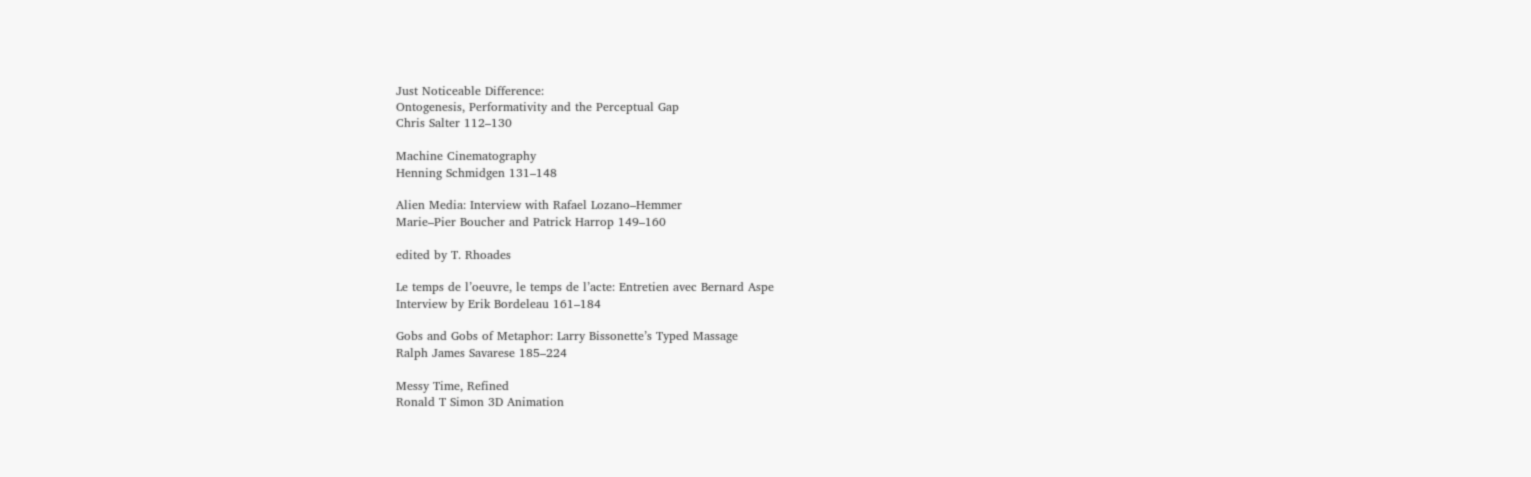Just Noticeable Difference:
Ontogenesis, Performativity and the Perceptual Gap
Chris Salter 112–130

Machine Cinematography
Henning Schmidgen 131–148

Alien Media: Interview with Rafael Lozano–Hemmer
Marie–Pier Boucher and Patrick Harrop 149–160

edited by T. Rhoades

Le temps de l’oeuvre, le temps de l’acte: Entretien avec Bernard Aspe
Interview by Erik Bordeleau 161–184

Gobs and Gobs of Metaphor: Larry Bissonette’s Typed Massage
Ralph James Savarese 185–224

Messy Time, Refined
Ronald T Simon 3D Animation